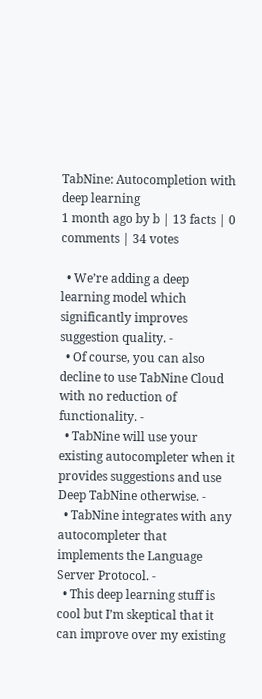TabNine: Autocompletion with deep learning
1 month ago by b | 13 facts | 0 comments | 34 votes

  • We’re adding a deep learning model which significantly improves suggestion quality. -
  • Of course, you can also decline to use TabNine Cloud with no reduction of functionality. -
  • TabNine will use your existing autocompleter when it provides suggestions and use Deep TabNine otherwise. -
  • TabNine integrates with any autocompleter that implements the Language Server Protocol. -
  • This deep learning stuff is cool but I’m skeptical that it can improve over my existing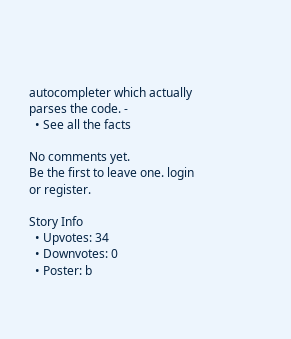autocompleter which actually parses the code. -
  • See all the facts

No comments yet.
Be the first to leave one. login or register.

Story Info
  • Upvotes: 34
  • Downvotes: 0
  • Poster: b